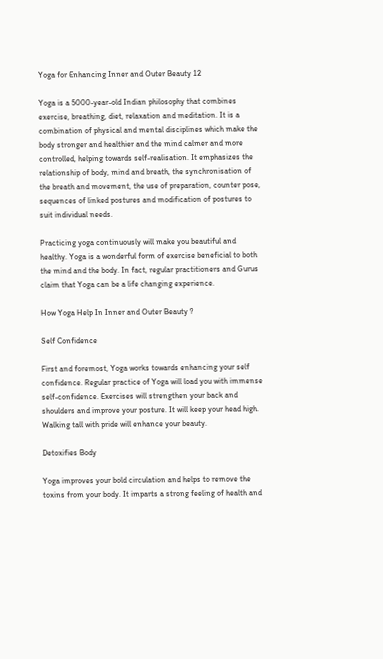Yoga for Enhancing Inner and Outer Beauty 12

Yoga is a 5000-year-old Indian philosophy that combines exercise, breathing, diet, relaxation and meditation. It is a combination of physical and mental disciplines which make the body stronger and healthier and the mind calmer and more controlled, helping towards self-realisation. It emphasizes the relationship of body, mind and breath, the synchronisation of the breath and movement, the use of preparation, counter pose, sequences of linked postures and modification of postures to suit individual needs.

Practicing yoga continuously will make you beautiful and healthy. Yoga is a wonderful form of exercise beneficial to both the mind and the body. In fact, regular practitioners and Gurus claim that Yoga can be a life changing experience.

How Yoga Help In Inner and Outer Beauty ?

Self Confidence

First and foremost, Yoga works towards enhancing your self confidence. Regular practice of Yoga will load you with immense self-confidence. Exercises will strengthen your back and shoulders and improve your posture. It will keep your head high. Walking tall with pride will enhance your beauty.

Detoxifies Body

Yoga improves your bold circulation and helps to remove the toxins from your body. It imparts a strong feeling of health and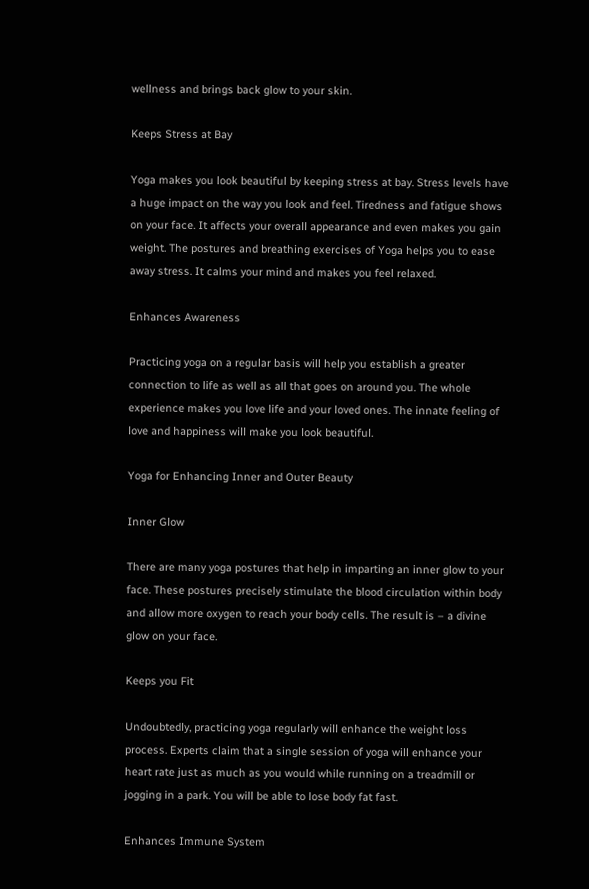wellness and brings back glow to your skin.

Keeps Stress at Bay

Yoga makes you look beautiful by keeping stress at bay. Stress levels have a huge impact on the way you look and feel. Tiredness and fatigue shows on your face. It affects your overall appearance and even makes you gain weight. The postures and breathing exercises of Yoga helps you to ease away stress. It calms your mind and makes you feel relaxed.

Enhances Awareness

Practicing yoga on a regular basis will help you establish a greater connection to life as well as all that goes on around you. The whole experience makes you love life and your loved ones. The innate feeling of love and happiness will make you look beautiful.

Yoga for Enhancing Inner and Outer Beauty

Inner Glow

There are many yoga postures that help in imparting an inner glow to your face. These postures precisely stimulate the blood circulation within body and allow more oxygen to reach your body cells. The result is – a divine glow on your face.

Keeps you Fit

Undoubtedly, practicing yoga regularly will enhance the weight loss process. Experts claim that a single session of yoga will enhance your heart rate just as much as you would while running on a treadmill or jogging in a park. You will be able to lose body fat fast.

Enhances Immune System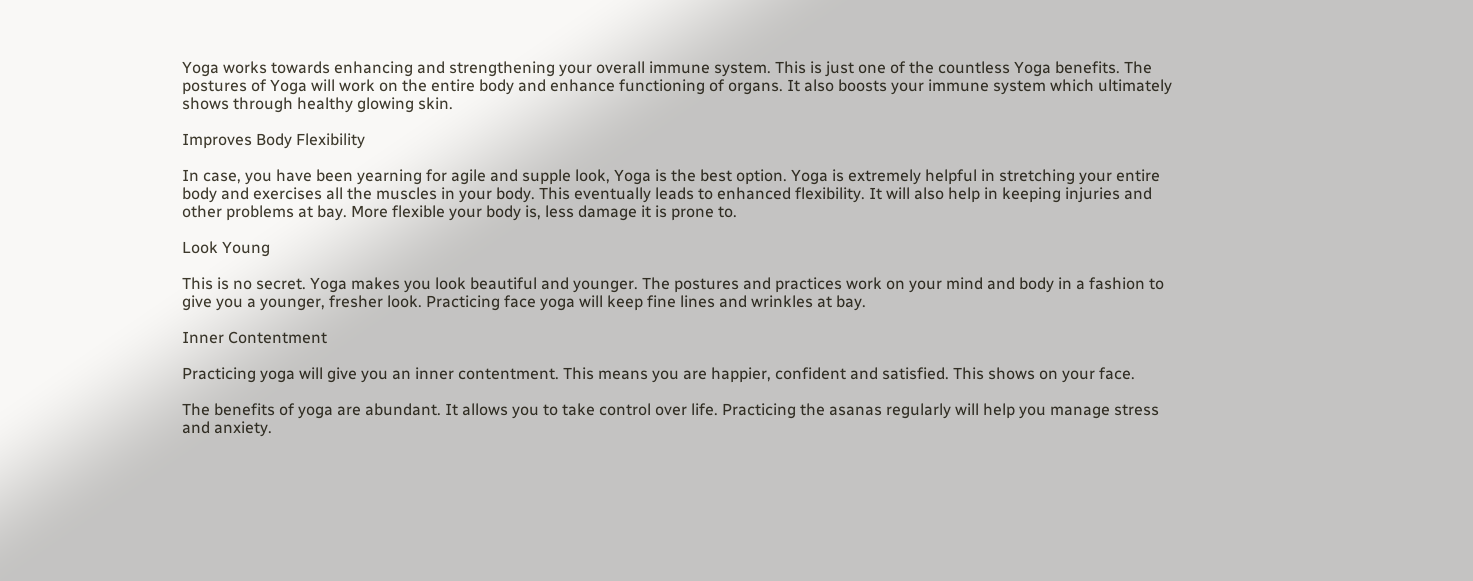Yoga works towards enhancing and strengthening your overall immune system. This is just one of the countless Yoga benefits. The postures of Yoga will work on the entire body and enhance functioning of organs. It also boosts your immune system which ultimately shows through healthy glowing skin.

Improves Body Flexibility

In case, you have been yearning for agile and supple look, Yoga is the best option. Yoga is extremely helpful in stretching your entire body and exercises all the muscles in your body. This eventually leads to enhanced flexibility. It will also help in keeping injuries and other problems at bay. More flexible your body is, less damage it is prone to.

Look Young

This is no secret. Yoga makes you look beautiful and younger. The postures and practices work on your mind and body in a fashion to give you a younger, fresher look. Practicing face yoga will keep fine lines and wrinkles at bay.

Inner Contentment

Practicing yoga will give you an inner contentment. This means you are happier, confident and satisfied. This shows on your face.

The benefits of yoga are abundant. It allows you to take control over life. Practicing the asanas regularly will help you manage stress and anxiety.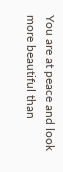You are at peace and look more beautiful than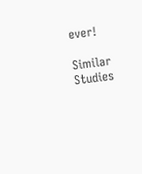ever!

Similar Studies